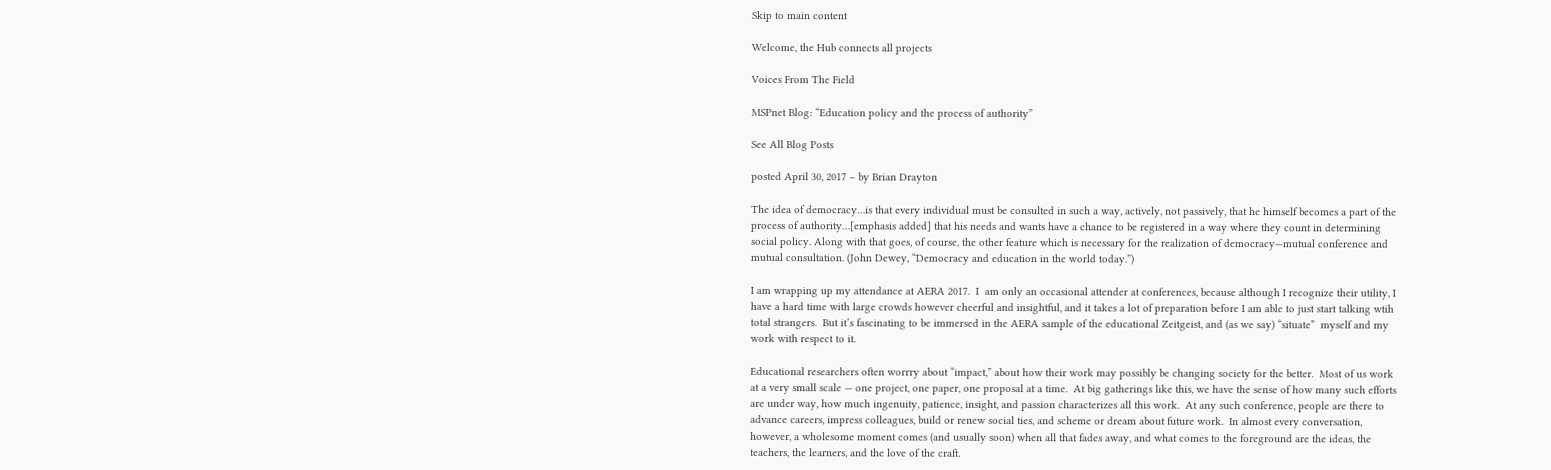Skip to main content

Welcome, the Hub connects all projects

Voices From The Field

MSPnet Blog: “Education policy and the process of authority”

See All Blog Posts

posted April 30, 2017 – by Brian Drayton

The idea of democracy…is that every individual must be consulted in such a way, actively, not passively, that he himself becomes a part of the process of authority…[emphasis added] that his needs and wants have a chance to be registered in a way where they count in determining social policy. Along with that goes, of course, the other feature which is necessary for the realization of democracy—mutual conference and mutual consultation. (John Dewey, “Democracy and education in the world today.”)

I am wrapping up my attendance at AERA 2017.  I  am only an occasional attender at conferences, because although I recognize their utility, I have a hard time with large crowds however cheerful and insightful, and it takes a lot of preparation before I am able to just start talking wtih total strangers.  But it’s fascinating to be immersed in the AERA sample of the educational Zeitgeist, and (as we say) “situate”  myself and my work with respect to it.

Educational researchers often worrry about “impact,” about how their work may possibly be changing society for the better.  Most of us work at a very small scale — one project, one paper, one proposal at a time.  At big gatherings like this, we have the sense of how many such efforts are under way, how much ingenuity, patience, insight, and passion characterizes all this work.  At any such conference, people are there to advance careers, impress colleagues, build or renew social ties, and scheme or dream about future work.  In almost every conversation, however, a wholesome moment comes (and usually soon) when all that fades away, and what comes to the foreground are the ideas, the teachers, the learners, and the love of the craft.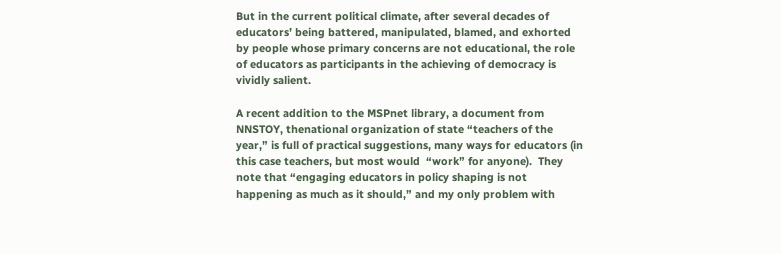But in the current political climate, after several decades of educators’ being battered, manipulated, blamed, and exhorted by people whose primary concerns are not educational, the role of educators as participants in the achieving of democracy is vividly salient.

A recent addition to the MSPnet library, a document from  NNSTOY, thenational organization of state “teachers of the year,” is full of practical suggestions, many ways for educators (in this case teachers, but most would  “work” for anyone).  They note that “engaging educators in policy shaping is not happening as much as it should,” and my only problem with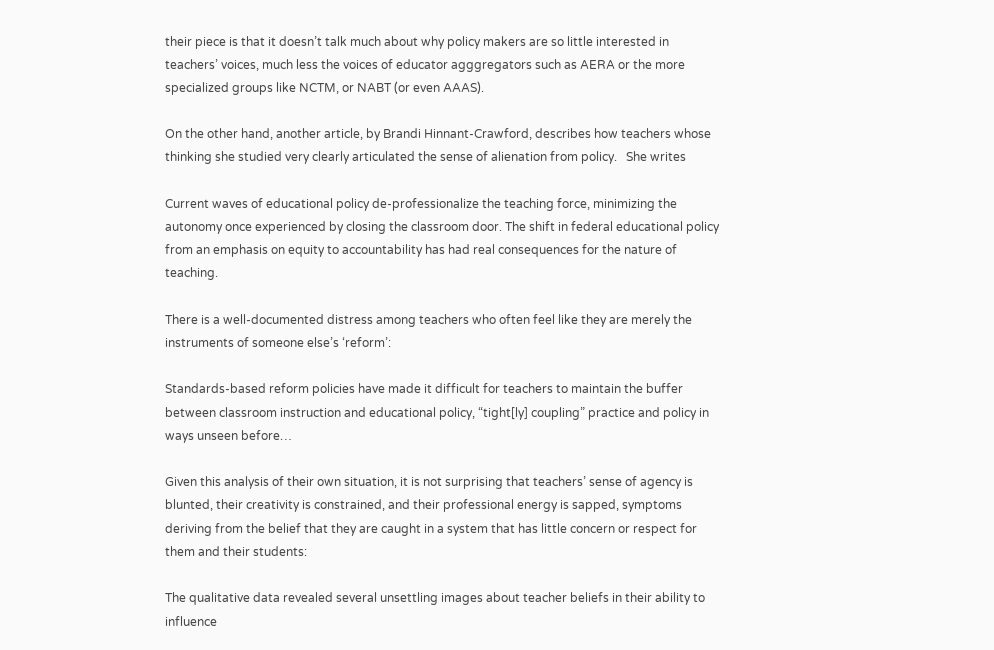their piece is that it doesn’t talk much about why policy makers are so little interested in teachers’ voices, much less the voices of educator agggregators such as AERA or the more specialized groups like NCTM, or NABT (or even AAAS).

On the other hand, another article, by Brandi Hinnant-Crawford, describes how teachers whose thinking she studied very clearly articulated the sense of alienation from policy.   She writes

Current waves of educational policy de-professionalize the teaching force, minimizing the autonomy once experienced by closing the classroom door. The shift in federal educational policy from an emphasis on equity to accountability has had real consequences for the nature of teaching.

There is a well-documented distress among teachers who often feel like they are merely the instruments of someone else’s ‘reform’:

Standards-based reform policies have made it difficult for teachers to maintain the buffer between classroom instruction and educational policy, “tight[ly] coupling” practice and policy in ways unseen before…

Given this analysis of their own situation, it is not surprising that teachers’ sense of agency is blunted, their creativity is constrained, and their professional energy is sapped, symptoms deriving from the belief that they are caught in a system that has little concern or respect for them and their students:

The qualitative data revealed several unsettling images about teacher beliefs in their ability to influence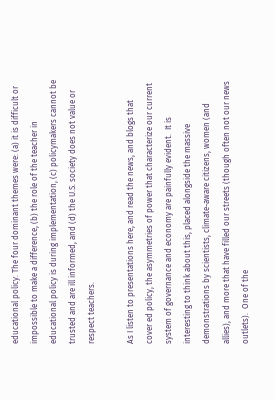educational policy. The four dominant themes were: (a) it is difficult or impossible to make a difference, (b) the role of the teacher in educational policy is during implementation, (c) policymakers cannot be trusted and are ill informed, and (d) the U.S. society does not value or respect teachers.

As I listen to presentations here, and read the news, and blogs that cover ed policy, the asymmetries of power that characterize our current system of governance and economy are painfully evident.  It is interesting to think about this, placed alongside the massive demonstrations by scientists, climate-aware citizens, women (and allies), and more that have filled our streets (though often not our news outlets).  One of the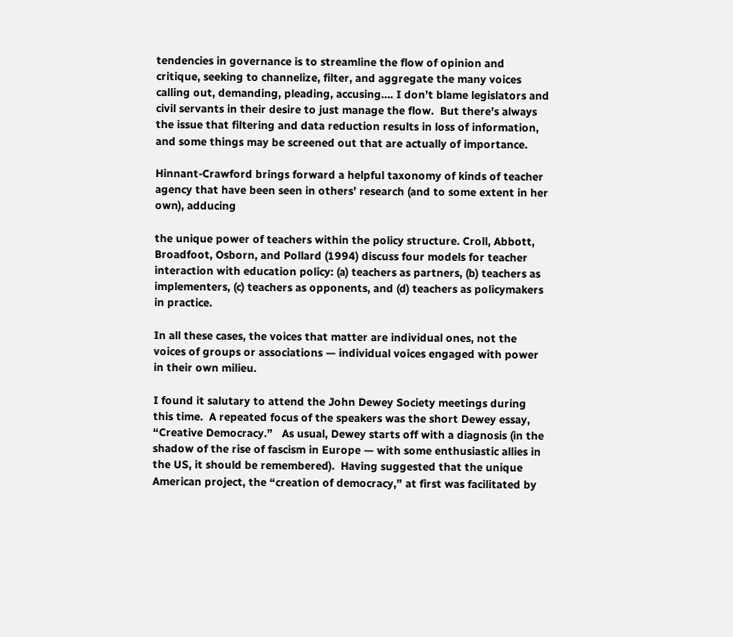tendencies in governance is to streamline the flow of opinion and critique, seeking to channelize, filter, and aggregate the many voices calling out, demanding, pleading, accusing…. I don’t blame legislators and civil servants in their desire to just manage the flow.  But there’s always the issue that filtering and data reduction results in loss of information, and some things may be screened out that are actually of importance.

Hinnant-Crawford brings forward a helpful taxonomy of kinds of teacher agency that have been seen in others’ research (and to some extent in her own), adducing

the unique power of teachers within the policy structure. Croll, Abbott, Broadfoot, Osborn, and Pollard (1994) discuss four models for teacher interaction with education policy: (a) teachers as partners, (b) teachers as implementers, (c) teachers as opponents, and (d) teachers as policymakers in practice.

In all these cases, the voices that matter are individual ones, not the voices of groups or associations — individual voices engaged with power in their own milieu.

I found it salutary to attend the John Dewey Society meetings during this time.  A repeated focus of the speakers was the short Dewey essay, “Creative Democracy.”   As usual, Dewey starts off with a diagnosis (in the shadow of the rise of fascism in Europe — with some enthusiastic allies in the US, it should be remembered).  Having suggested that the unique American project, the “creation of democracy,” at first was facilitated by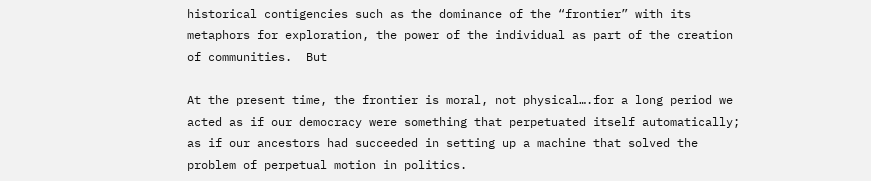historical contigencies such as the dominance of the “frontier” with its metaphors for exploration, the power of the individual as part of the creation of communities.  But

At the present time, the frontier is moral, not physical….for a long period we acted as if our democracy were something that perpetuated itself automatically; as if our ancestors had succeeded in setting up a machine that solved the problem of perpetual motion in politics.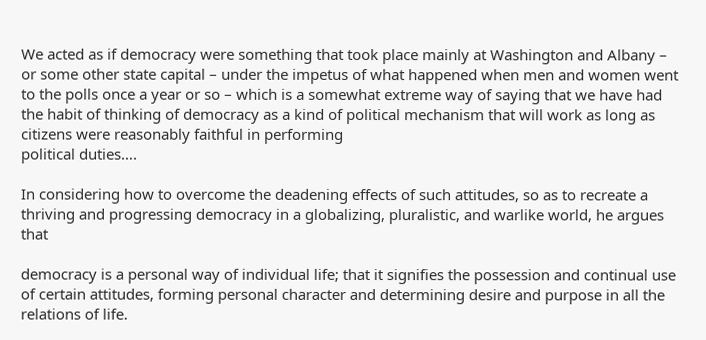We acted as if democracy were something that took place mainly at Washington and Albany – or some other state capital – under the impetus of what happened when men and women went to the polls once a year or so – which is a somewhat extreme way of saying that we have had the habit of thinking of democracy as a kind of political mechanism that will work as long as citizens were reasonably faithful in performing
political duties….

In considering how to overcome the deadening effects of such attitudes, so as to recreate a thriving and progressing democracy in a globalizing, pluralistic, and warlike world, he argues that

democracy is a personal way of individual life; that it signifies the possession and continual use of certain attitudes, forming personal character and determining desire and purpose in all the relations of life.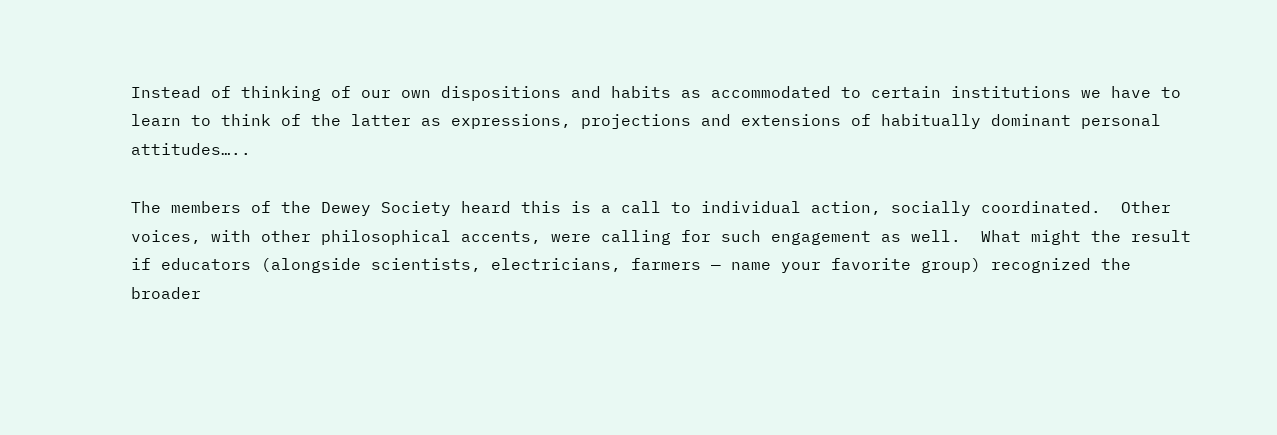Instead of thinking of our own dispositions and habits as accommodated to certain institutions we have to learn to think of the latter as expressions, projections and extensions of habitually dominant personal attitudes…..

The members of the Dewey Society heard this is a call to individual action, socially coordinated.  Other voices, with other philosophical accents, were calling for such engagement as well.  What might the result if educators (alongside scientists, electricians, farmers — name your favorite group) recognized the broader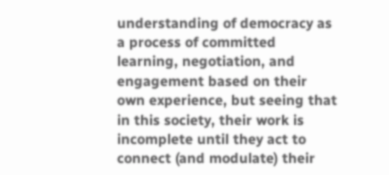understanding of democracy as a process of committed  learning, negotiation, and engagement based on their own experience, but seeing that in this society, their work is incomplete until they act to connect (and modulate) their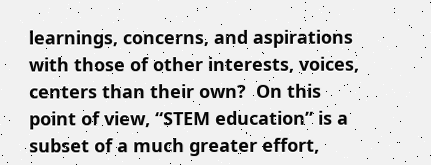learnings, concerns, and aspirations with those of other interests, voices, centers than their own?  On this point of view, “STEM education” is a subset of a much greater effort,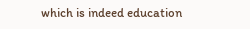which is indeed education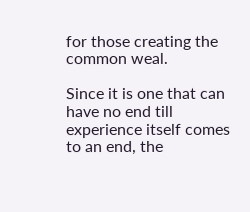for those creating the common weal.

Since it is one that can have no end till experience itself comes to an end, the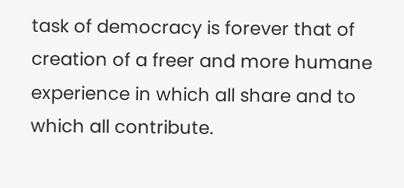task of democracy is forever that of creation of a freer and more humane experience in which all share and to which all contribute.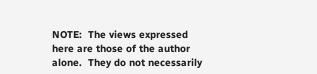NOTE:  The views expressed here are those of the author alone.  They do not necessarily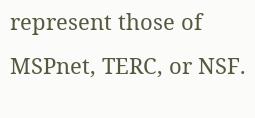represent those of MSPnet, TERC, or NSF.